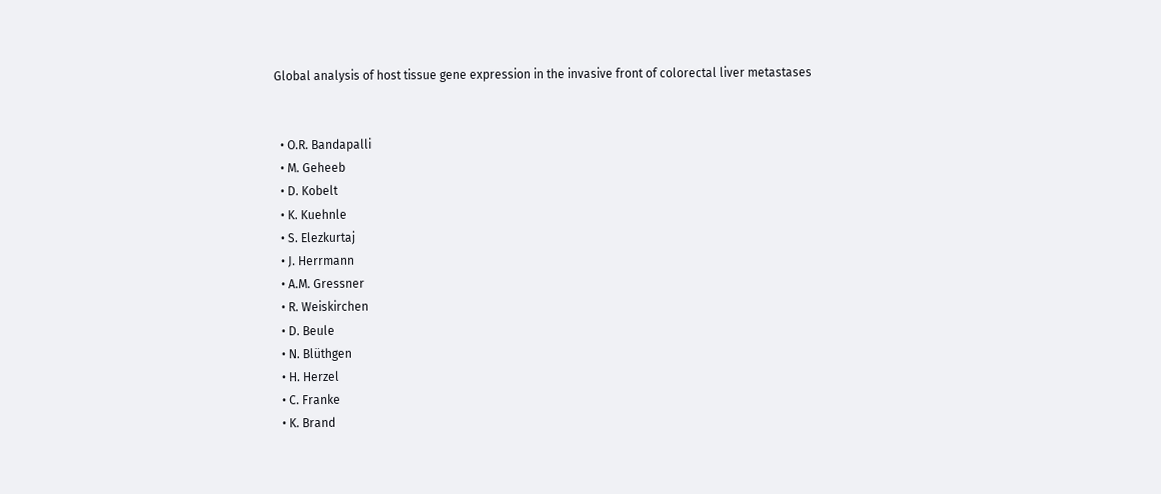Global analysis of host tissue gene expression in the invasive front of colorectal liver metastases


  • O.R. Bandapalli
  • M. Geheeb
  • D. Kobelt
  • K. Kuehnle
  • S. Elezkurtaj
  • J. Herrmann
  • A.M. Gressner
  • R. Weiskirchen
  • D. Beule
  • N. Blüthgen
  • H. Herzel
  • C. Franke
  • K. Brand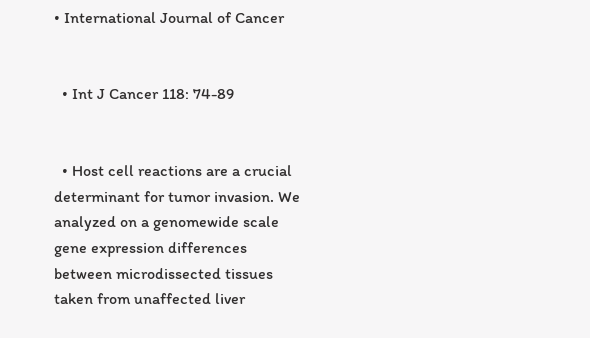• International Journal of Cancer


  • Int J Cancer 118: 74-89


  • Host cell reactions are a crucial determinant for tumor invasion. We analyzed on a genomewide scale gene expression differences between microdissected tissues taken from unaffected liver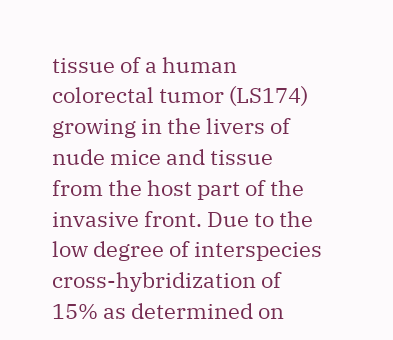tissue of a human colorectal tumor (LS174) growing in the livers of nude mice and tissue from the host part of the invasive front. Due to the low degree of interspecies cross-hybridization of 15% as determined on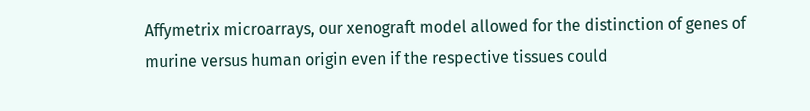Affymetrix microarrays, our xenograft model allowed for the distinction of genes of murine versus human origin even if the respective tissues could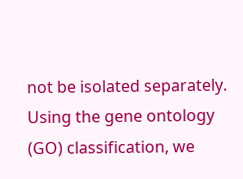not be isolated separately. Using the gene ontology (GO) classification, we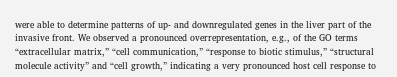were able to determine patterns of up- and downregulated genes in the liver part of the invasive front. We observed a pronounced overrepresentation, e.g., of the GO terms “extracellular matrix,” “cell communication,” “response to biotic stimulus,” “structural molecule activity” and “cell growth,” indicating a very pronounced host cell response to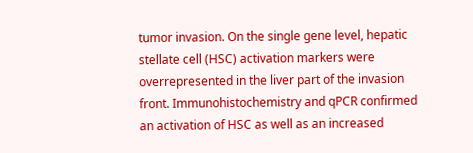tumor invasion. On the single gene level, hepatic stellate cell (HSC) activation markers were overrepresented in the liver part of the invasion front. Immunohistochemistry and qPCR confirmed an activation of HSC as well as an increased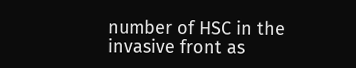number of HSC in the invasive front as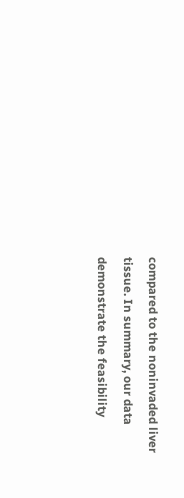compared to the noninvaded liver tissue. In summary, our data demonstrate the feasibility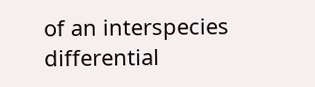of an interspecies differential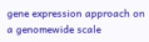gene expression approach on a genomewide scale